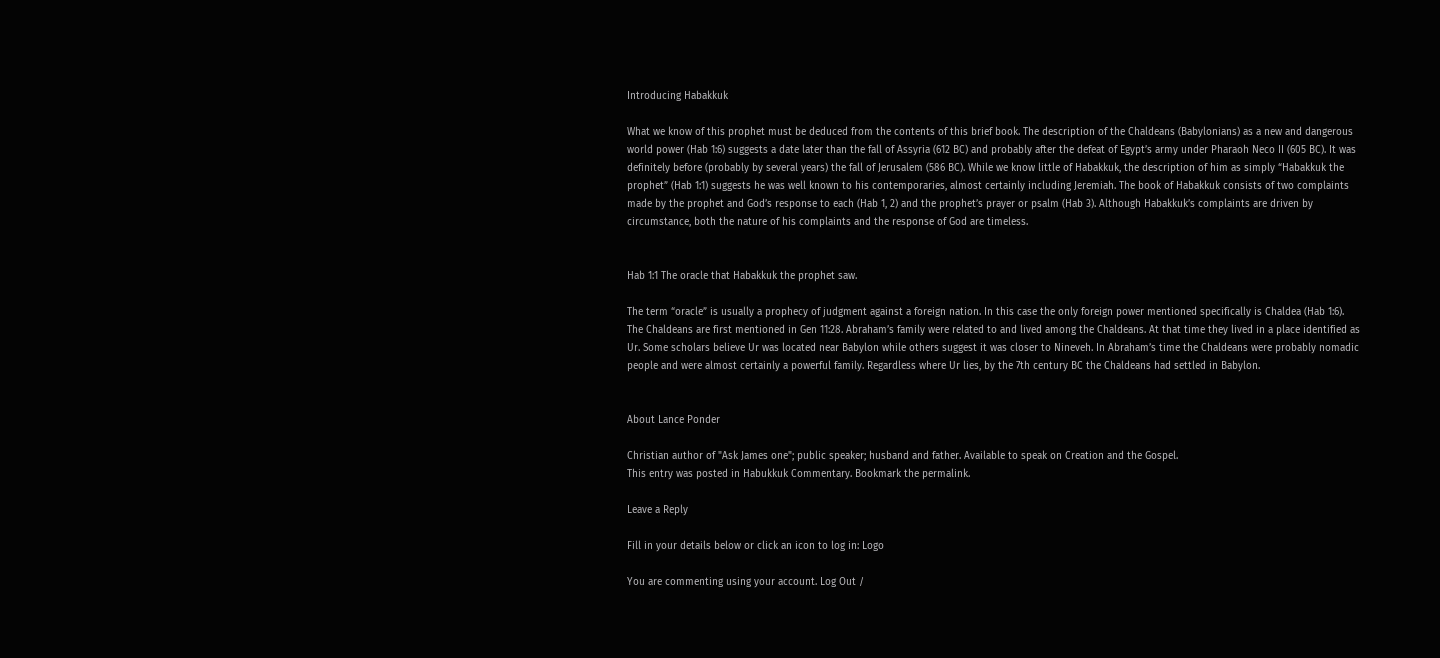Introducing Habakkuk

What we know of this prophet must be deduced from the contents of this brief book. The description of the Chaldeans (Babylonians) as a new and dangerous world power (Hab 1:6) suggests a date later than the fall of Assyria (612 BC) and probably after the defeat of Egypt’s army under Pharaoh Neco II (605 BC). It was definitely before (probably by several years) the fall of Jerusalem (586 BC). While we know little of Habakkuk, the description of him as simply “Habakkuk the prophet” (Hab 1:1) suggests he was well known to his contemporaries, almost certainly including Jeremiah. The book of Habakkuk consists of two complaints made by the prophet and God’s response to each (Hab 1, 2) and the prophet’s prayer or psalm (Hab 3). Although Habakkuk’s complaints are driven by circumstance, both the nature of his complaints and the response of God are timeless.


Hab 1:1 The oracle that Habakkuk the prophet saw.

The term “oracle” is usually a prophecy of judgment against a foreign nation. In this case the only foreign power mentioned specifically is Chaldea (Hab 1:6). The Chaldeans are first mentioned in Gen 11:28. Abraham’s family were related to and lived among the Chaldeans. At that time they lived in a place identified as Ur. Some scholars believe Ur was located near Babylon while others suggest it was closer to Nineveh. In Abraham’s time the Chaldeans were probably nomadic people and were almost certainly a powerful family. Regardless where Ur lies, by the 7th century BC the Chaldeans had settled in Babylon.


About Lance Ponder

Christian author of "Ask James one"; public speaker; husband and father. Available to speak on Creation and the Gospel.
This entry was posted in Habukkuk Commentary. Bookmark the permalink.

Leave a Reply

Fill in your details below or click an icon to log in: Logo

You are commenting using your account. Log Out /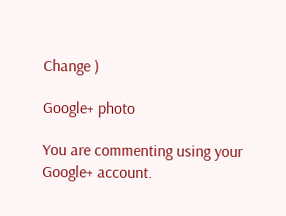Change )

Google+ photo

You are commenting using your Google+ account.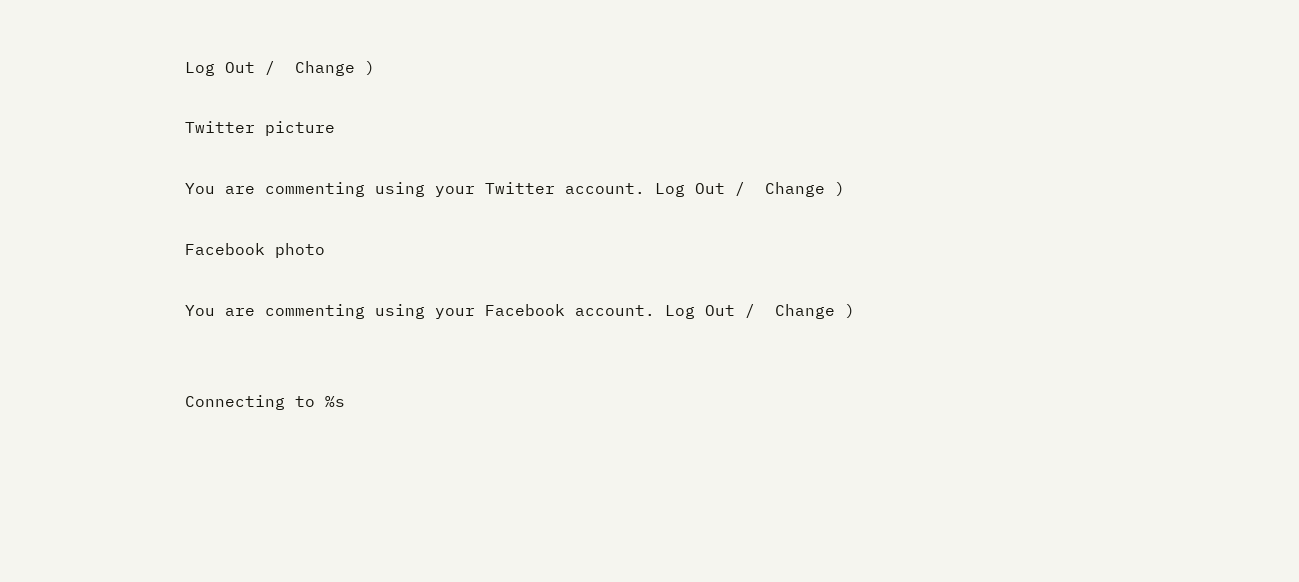Log Out /  Change )

Twitter picture

You are commenting using your Twitter account. Log Out /  Change )

Facebook photo

You are commenting using your Facebook account. Log Out /  Change )


Connecting to %s